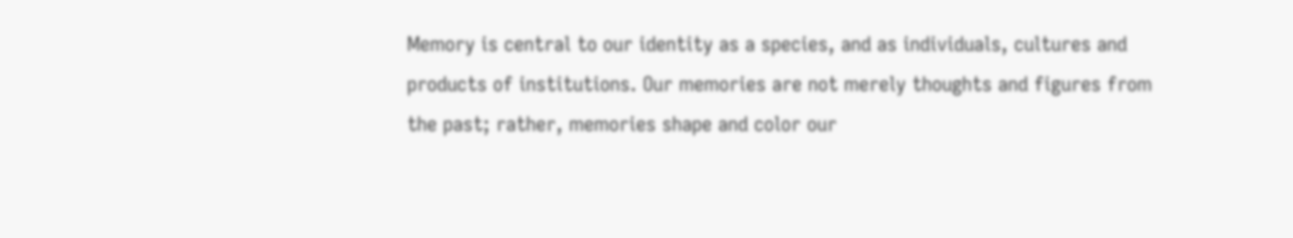Memory is central to our identity as a species, and as individuals, cultures and products of institutions. Our memories are not merely thoughts and figures from the past; rather, memories shape and color our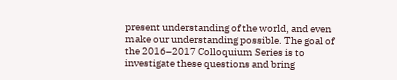present understanding of the world, and even make our understanding possible. The goal of the 2016–2017 Colloquium Series is to investigate these questions and bring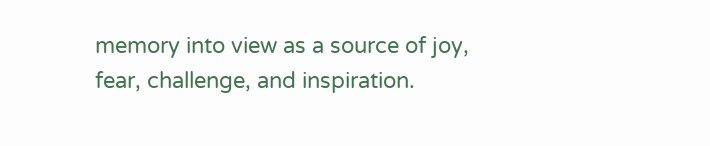memory into view as a source of joy, fear, challenge, and inspiration.